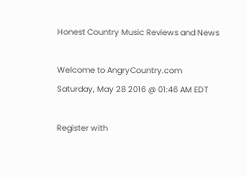Honest Country Music Reviews and News

Welcome to AngryCountry.com
Saturday, May 28 2016 @ 01:46 AM EDT

Register with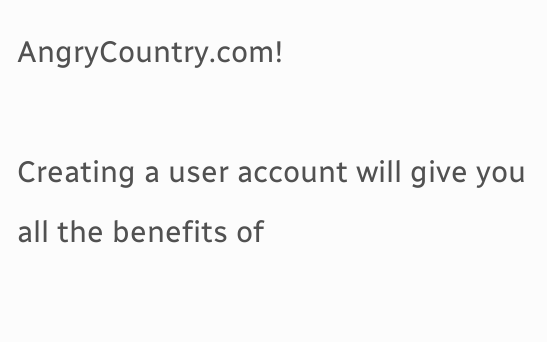AngryCountry.com!

Creating a user account will give you all the benefits of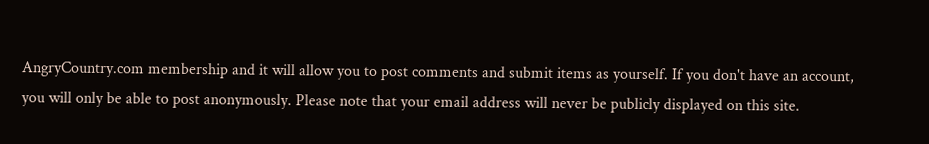AngryCountry.com membership and it will allow you to post comments and submit items as yourself. If you don't have an account, you will only be able to post anonymously. Please note that your email address will never be publicly displayed on this site.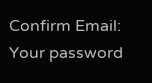Confirm Email:
Your password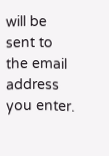will be sent to the email address you enter.